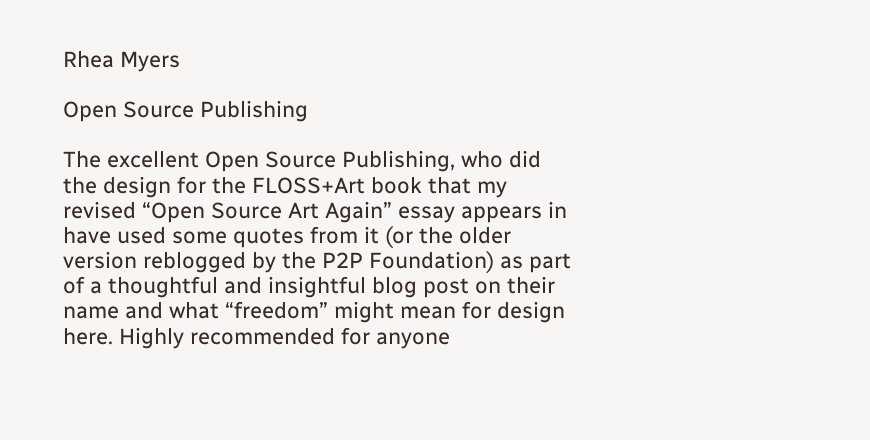Rhea Myers

Open Source Publishing

The excellent Open Source Publishing, who did the design for the FLOSS+Art book that my revised “Open Source Art Again” essay appears in have used some quotes from it (or the older version reblogged by the P2P Foundation) as part of a thoughtful and insightful blog post on their name and what “freedom” might mean for design here. Highly recommended for anyone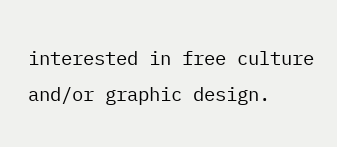interested in free culture and/or graphic design.